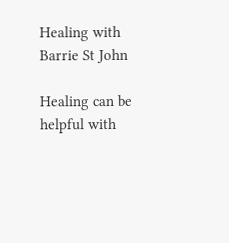Healing with Barrie St John

Healing can be helpful with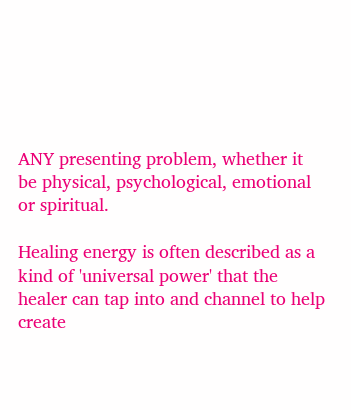ANY presenting problem, whether it be physical, psychological, emotional or spiritual.

Healing energy is often described as a kind of 'universal power' that the healer can tap into and channel to help create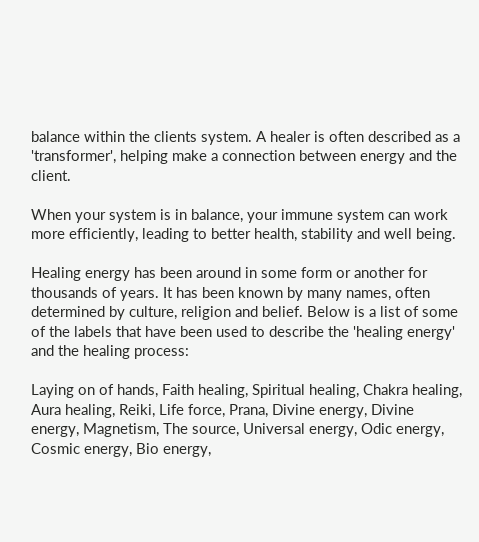balance within the clients system. A healer is often described as a 'transformer', helping make a connection between energy and the client.

When your system is in balance, your immune system can work more efficiently, leading to better health, stability and well being.

Healing energy has been around in some form or another for thousands of years. It has been known by many names, often determined by culture, religion and belief. Below is a list of some of the labels that have been used to describe the 'healing energy' and the healing process:

Laying on of hands, Faith healing, Spiritual healing, Chakra healing, Aura healing, Reiki, Life force, Prana, Divine energy, Divine energy, Magnetism, The source, Universal energy, Odic energy, Cosmic energy, Bio energy,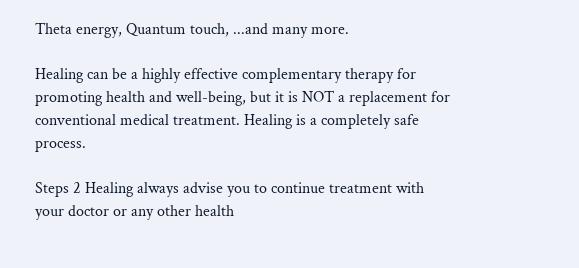Theta energy, Quantum touch, ...and many more.

Healing can be a highly effective complementary therapy for promoting health and well-being, but it is NOT a replacement for conventional medical treatment. Healing is a completely safe process.

Steps 2 Healing always advise you to continue treatment with your doctor or any other health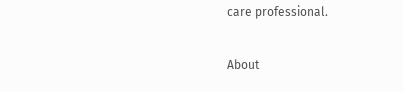care professional.

About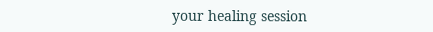your healing session